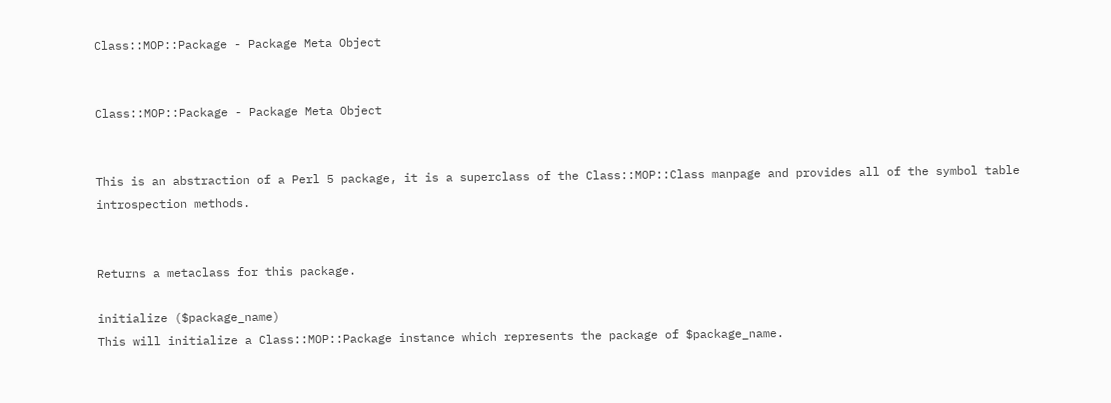Class::MOP::Package - Package Meta Object


Class::MOP::Package - Package Meta Object


This is an abstraction of a Perl 5 package, it is a superclass of the Class::MOP::Class manpage and provides all of the symbol table introspection methods.


Returns a metaclass for this package.

initialize ($package_name)
This will initialize a Class::MOP::Package instance which represents the package of $package_name.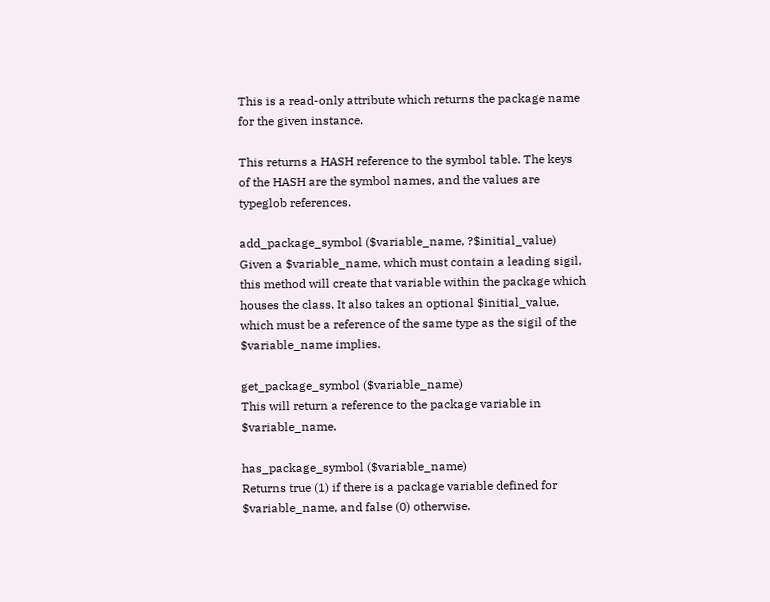This is a read-only attribute which returns the package name for the given instance.

This returns a HASH reference to the symbol table. The keys of the HASH are the symbol names, and the values are typeglob references.

add_package_symbol ($variable_name, ?$initial_value)
Given a $variable_name, which must contain a leading sigil, this method will create that variable within the package which houses the class. It also takes an optional $initial_value, which must be a reference of the same type as the sigil of the $variable_name implies.

get_package_symbol ($variable_name)
This will return a reference to the package variable in $variable_name.

has_package_symbol ($variable_name)
Returns true (1) if there is a package variable defined for $variable_name, and false (0) otherwise.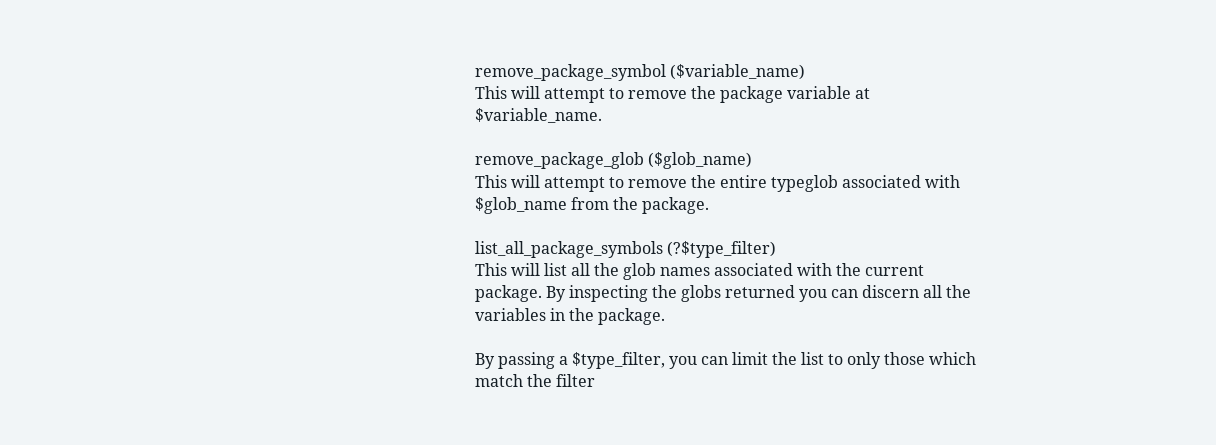remove_package_symbol ($variable_name)
This will attempt to remove the package variable at $variable_name.

remove_package_glob ($glob_name)
This will attempt to remove the entire typeglob associated with $glob_name from the package.

list_all_package_symbols (?$type_filter)
This will list all the glob names associated with the current package. By inspecting the globs returned you can discern all the variables in the package.

By passing a $type_filter, you can limit the list to only those which match the filter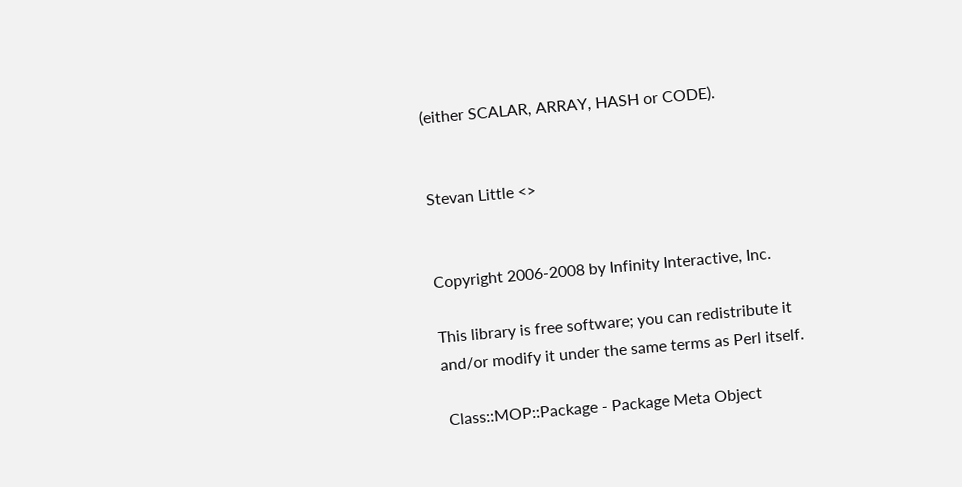(either SCALAR, ARRAY, HASH or CODE).


Stevan Little <>


Copyright 2006-2008 by Infinity Interactive, Inc.

This library is free software; you can redistribute it and/or modify it under the same terms as Perl itself.

 Class::MOP::Package - Package Meta Object